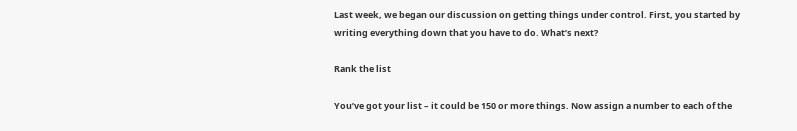Last week, we began our discussion on getting things under control. First, you started by writing everything down that you have to do. What’s next?

Rank the list

You’ve got your list – it could be 150 or more things. Now assign a number to each of the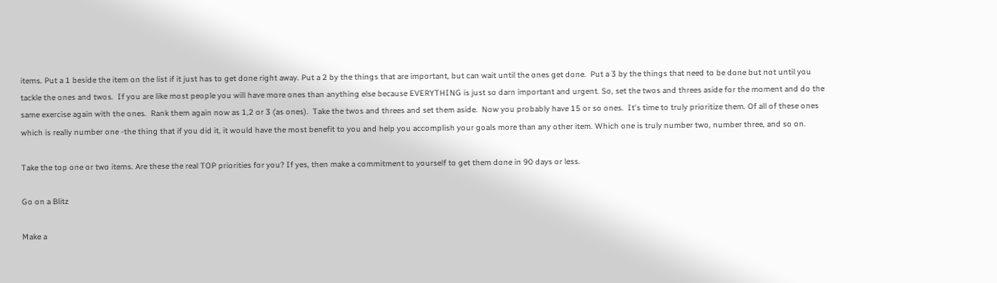items. Put a 1 beside the item on the list if it just has to get done right away. Put a 2 by the things that are important, but can wait until the ones get done.  Put a 3 by the things that need to be done but not until you tackle the ones and twos.  If you are like most people you will have more ones than anything else because EVERYTHING is just so darn important and urgent. So, set the twos and threes aside for the moment and do the same exercise again with the ones.  Rank them again now as 1,2 or 3 (as ones).  Take the twos and threes and set them aside.  Now you probably have 15 or so ones.  It's time to truly prioritize them. Of all of these ones which is really number one -the thing that if you did it, it would have the most benefit to you and help you accomplish your goals more than any other item. Which one is truly number two, number three, and so on.

Take the top one or two items. Are these the real TOP priorities for you? If yes, then make a commitment to yourself to get them done in 90 days or less.

Go on a Blitz

Make a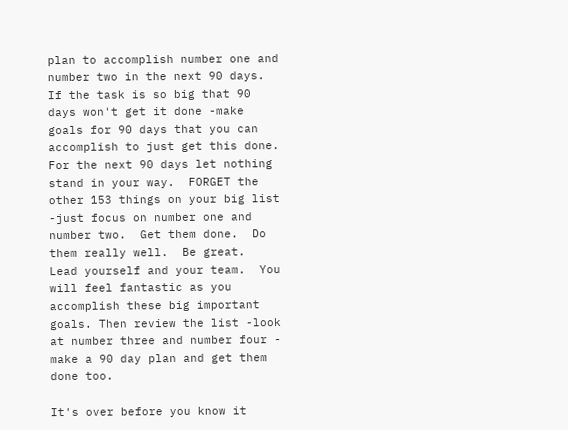plan to accomplish number one and number two in the next 90 days. If the task is so big that 90 days won't get it done -make goals for 90 days that you can accomplish to just get this done. For the next 90 days let nothing stand in your way.  FORGET the other 153 things on your big list -just focus on number one and number two.  Get them done.  Do them really well.  Be great.  Lead yourself and your team.  You will feel fantastic as you accomplish these big important goals. Then review the list -look at number three and number four - make a 90 day plan and get them done too.

It's over before you know it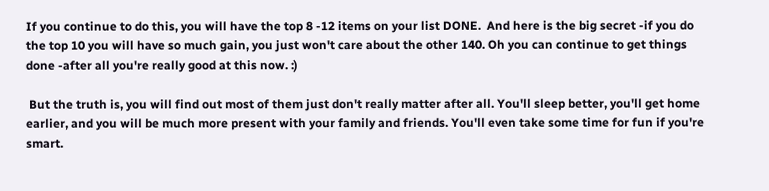If you continue to do this, you will have the top 8 -12 items on your list DONE.  And here is the big secret -if you do the top 10 you will have so much gain, you just won't care about the other 140. Oh you can continue to get things done -after all you're really good at this now. :)

 But the truth is, you will find out most of them just don't really matter after all. You'll sleep better, you'll get home earlier, and you will be much more present with your family and friends. You'll even take some time for fun if you're smart.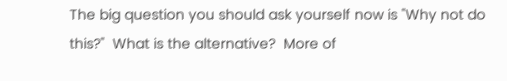The big question you should ask yourself now is "Why not do this?"  What is the alternative?  More of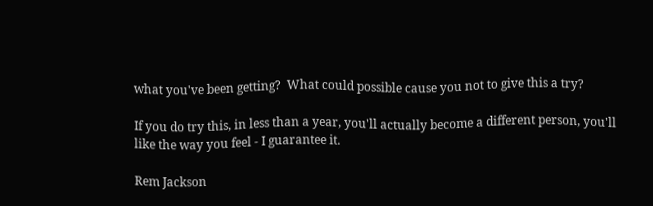what you've been getting?  What could possible cause you not to give this a try?

If you do try this, in less than a year, you'll actually become a different person, you'll like the way you feel - I guarantee it.

Rem Jackson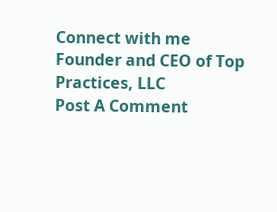Connect with me
Founder and CEO of Top Practices, LLC
Post A Comment